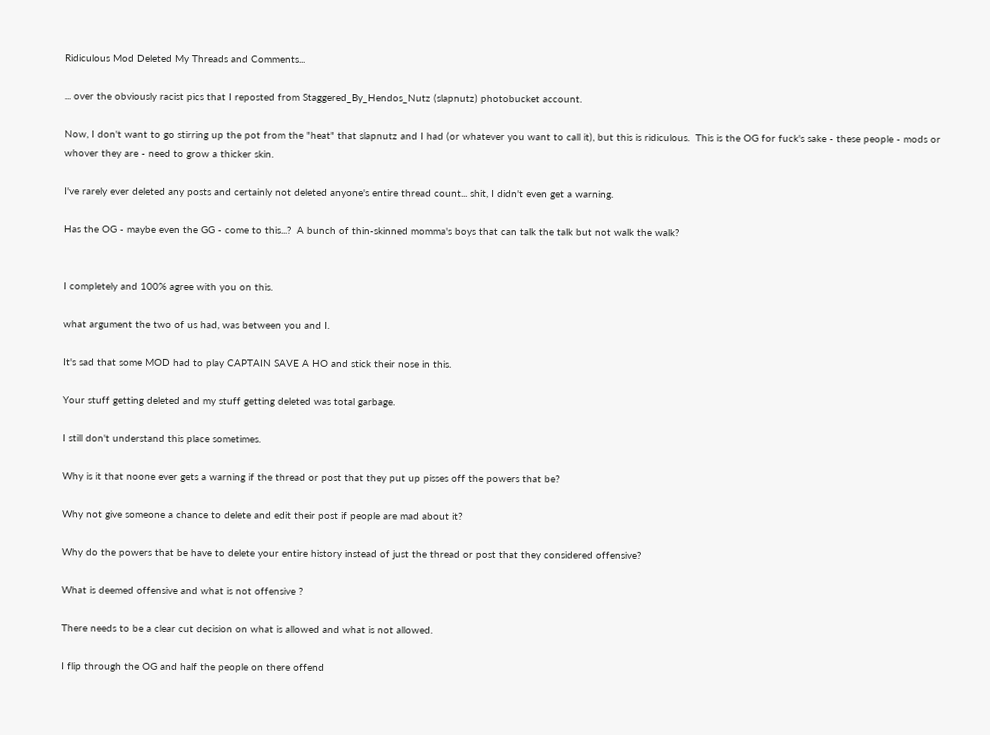Ridiculous Mod Deleted My Threads and Comments...

... over the obviously racist pics that I reposted from Staggered_By_Hendos_Nutz (slapnutz) photobucket account.

Now, I don't want to go stirring up the pot from the "heat" that slapnutz and I had (or whatever you want to call it), but this is ridiculous.  This is the OG for fuck's sake - these people - mods or whover they are - need to grow a thicker skin.

I've rarely ever deleted any posts and certainly not deleted anyone's entire thread count... shit, I didn't even get a warning.

Has the OG - maybe even the GG - come to this...?  A bunch of thin-skinned momma's boys that can talk the talk but not walk the walk?


I completely and 100% agree with you on this.

what argument the two of us had, was between you and I.

It's sad that some MOD had to play CAPTAIN SAVE A HO and stick their nose in this.

Your stuff getting deleted and my stuff getting deleted was total garbage.

I still don't understand this place sometimes.

Why is it that noone ever gets a warning if the thread or post that they put up pisses off the powers that be?

Why not give someone a chance to delete and edit their post if people are mad about it?

Why do the powers that be have to delete your entire history instead of just the thread or post that they considered offensive?

What is deemed offensive and what is not offensive ?

There needs to be a clear cut decision on what is allowed and what is not allowed.

I flip through the OG and half the people on there offend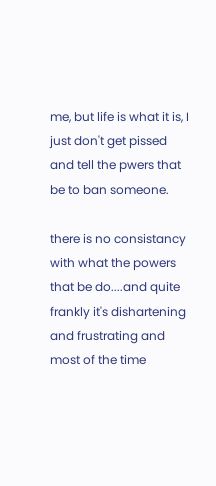me, but life is what it is, I just don't get pissed and tell the pwers that be to ban someone.

there is no consistancy with what the powers that be do....and quite frankly it's dishartening and frustrating and most of the time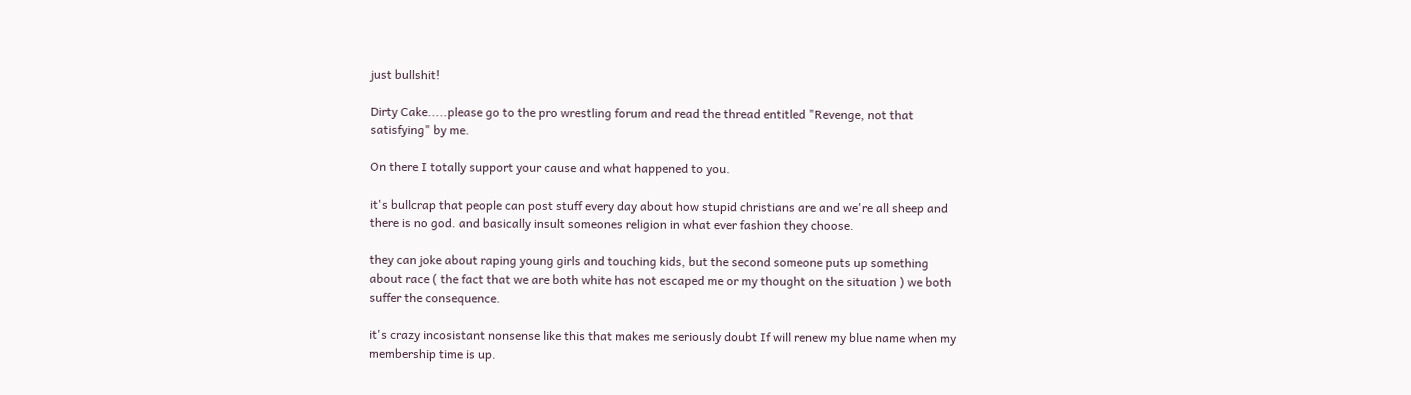just bullshit!

Dirty Cake.....please go to the pro wrestling forum and read the thread entitled "Revenge, not that satisfying" by me.

On there I totally support your cause and what happened to you.

it's bullcrap that people can post stuff every day about how stupid christians are and we're all sheep and there is no god. and basically insult someones religion in what ever fashion they choose.

they can joke about raping young girls and touching kids, but the second someone puts up something about race ( the fact that we are both white has not escaped me or my thought on the situation ) we both suffer the consequence.

it's crazy incosistant nonsense like this that makes me seriously doubt If will renew my blue name when my membership time is up.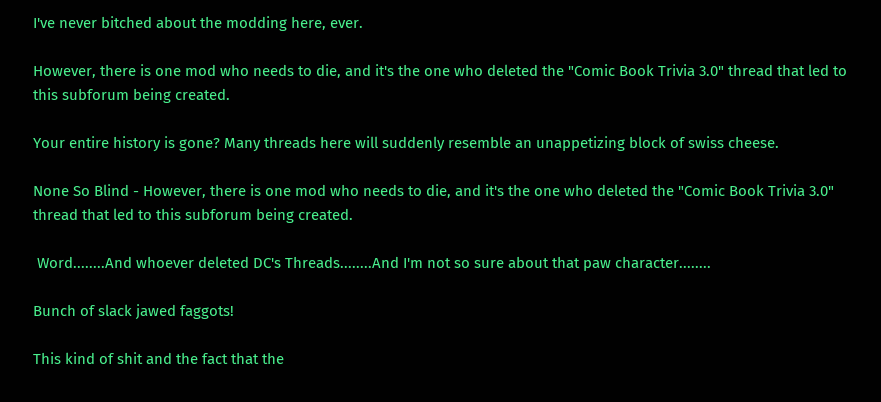I've never bitched about the modding here, ever.

However, there is one mod who needs to die, and it's the one who deleted the "Comic Book Trivia 3.0" thread that led to this subforum being created.

Your entire history is gone? Many threads here will suddenly resemble an unappetizing block of swiss cheese.

None So Blind - However, there is one mod who needs to die, and it's the one who deleted the "Comic Book Trivia 3.0" thread that led to this subforum being created.

 Word........And whoever deleted DC's Threads........And I'm not so sure about that paw character........

Bunch of slack jawed faggots!

This kind of shit and the fact that the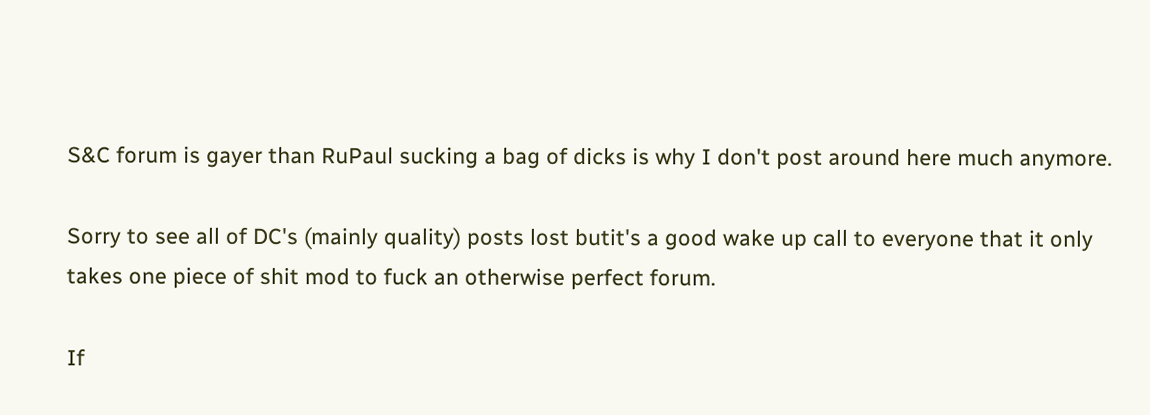S&C forum is gayer than RuPaul sucking a bag of dicks is why I don't post around here much anymore.

Sorry to see all of DC's (mainly quality) posts lost butit's a good wake up call to everyone that it only takes one piece of shit mod to fuck an otherwise perfect forum.

If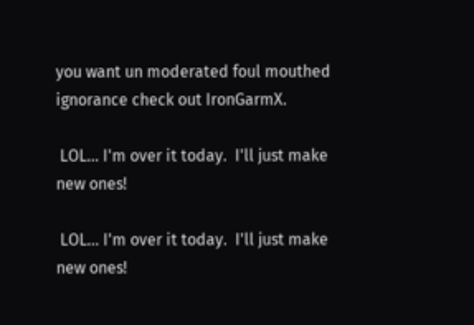you want un moderated foul mouthed ignorance check out IronGarmX.

 LOL... I'm over it today.  I'll just make new ones!

 LOL... I'm over it today.  I'll just make new ones!